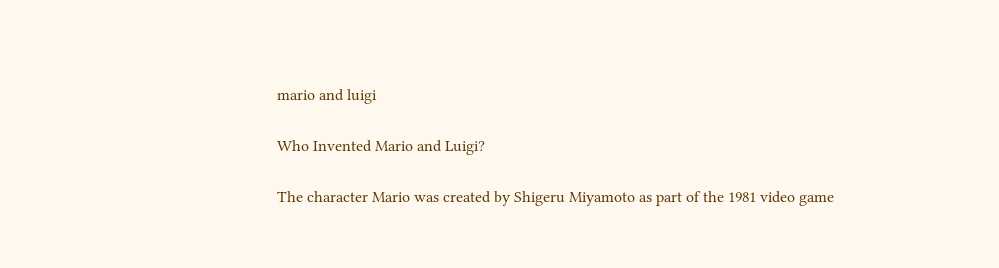mario and luigi

Who Invented Mario and Luigi?

The character Mario was created by Shigeru Miyamoto as part of the 1981 video game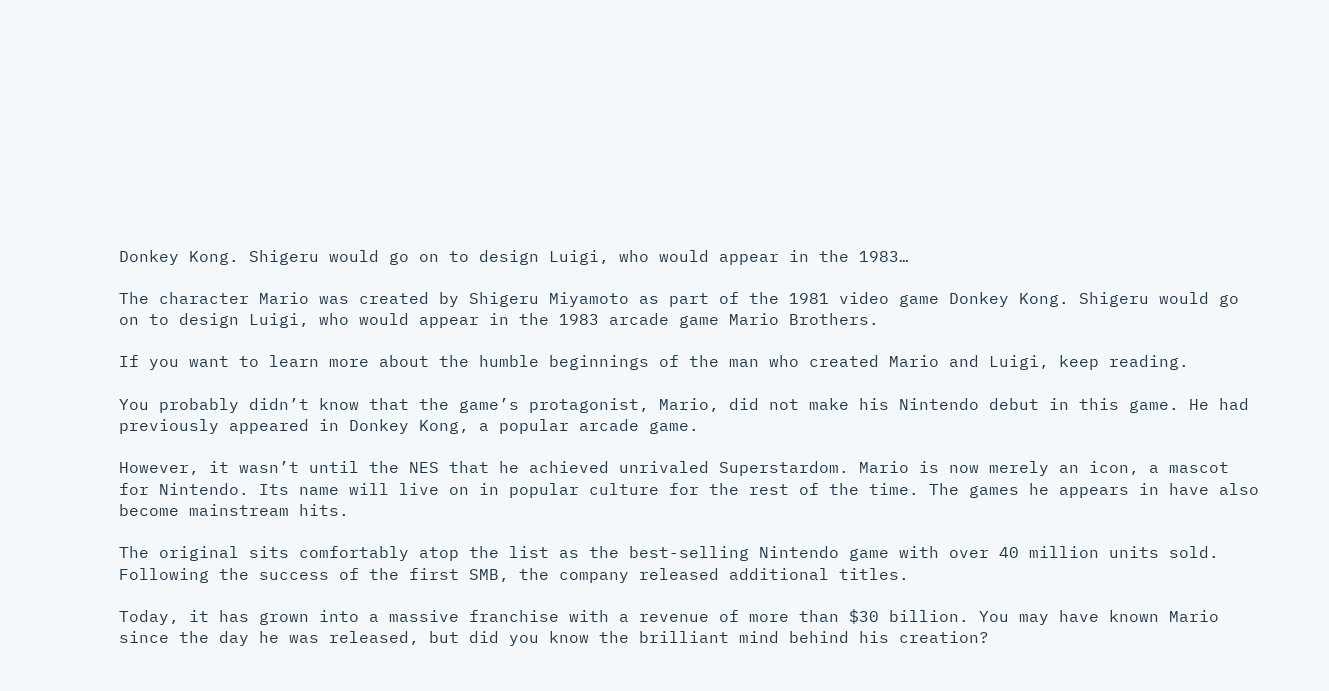Donkey Kong. Shigeru would go on to design Luigi, who would appear in the 1983…

The character Mario was created by Shigeru Miyamoto as part of the 1981 video game Donkey Kong. Shigeru would go on to design Luigi, who would appear in the 1983 arcade game Mario Brothers.

If you want to learn more about the humble beginnings of the man who created Mario and Luigi, keep reading.

You probably didn’t know that the game’s protagonist, Mario, did not make his Nintendo debut in this game. He had previously appeared in Donkey Kong, a popular arcade game.

However, it wasn’t until the NES that he achieved unrivaled Superstardom. Mario is now merely an icon, a mascot for Nintendo. Its name will live on in popular culture for the rest of the time. The games he appears in have also become mainstream hits.

The original sits comfortably atop the list as the best-selling Nintendo game with over 40 million units sold. Following the success of the first SMB, the company released additional titles.

Today, it has grown into a massive franchise with a revenue of more than $30 billion. You may have known Mario since the day he was released, but did you know the brilliant mind behind his creation?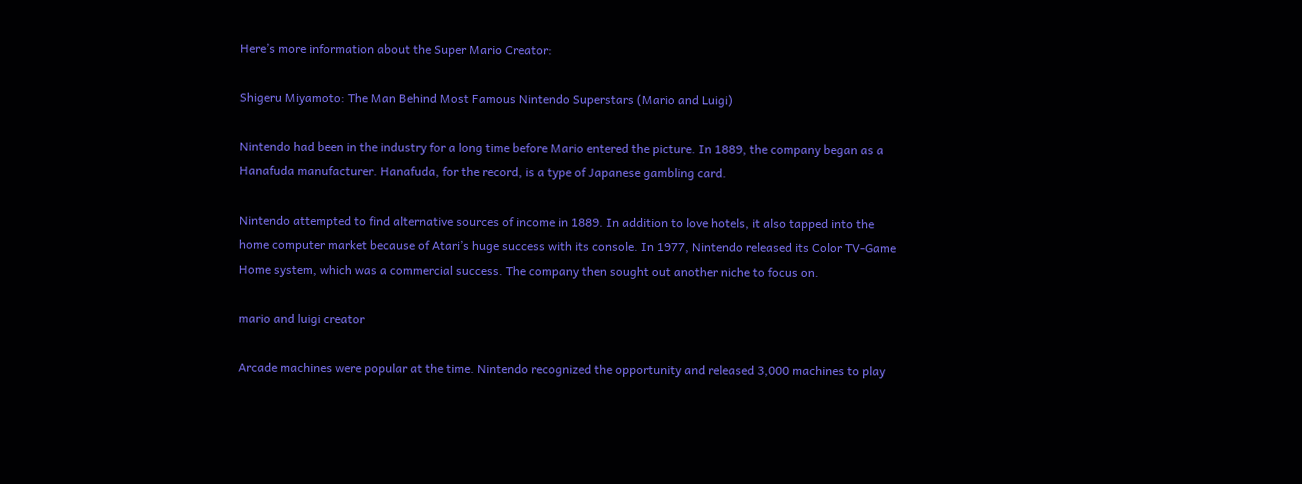Here’s more information about the Super Mario Creator:

Shigeru Miyamoto: The Man Behind Most Famous Nintendo Superstars (Mario and Luigi)

Nintendo had been in the industry for a long time before Mario entered the picture. In 1889, the company began as a Hanafuda manufacturer. Hanafuda, for the record, is a type of Japanese gambling card.

Nintendo attempted to find alternative sources of income in 1889. In addition to love hotels, it also tapped into the home computer market because of Atari’s huge success with its console. In 1977, Nintendo released its Color TV-Game Home system, which was a commercial success. The company then sought out another niche to focus on.

mario and luigi creator

Arcade machines were popular at the time. Nintendo recognized the opportunity and released 3,000 machines to play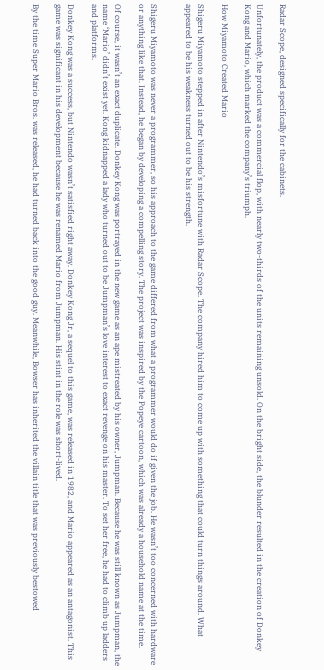Radar Scope, designed specifically for the cabinets.

Unfortunately, the product was a commercial flop, with nearly two-thirds of the units remaining unsold. On the bright side, the blunder resulted in the creation of Donkey Kong and Mario, which marked the company’s triumph.

How Miyamoto Created Mario

Shigeru Miyamoto stepped in after Nintendo’s misfortune with Radar Scope. The company hired him to come up with something that could turn things around. What appeared to be his weakness turned out to be his strength.


Shigeru Miyamoto was never a programmer, so his approach to the game differed from what a programmer would do if given the job. He wasn’t too concerned with hardware or anything like that. Instead, he began by developing a compelling story. The project was inspired by the Popeye cartoon, which was already a household name at the time.

Of course, it wasn’t an exact duplicate. Donkey Kong was portrayed in the new game as an ape mistreated by his owner, Jumpman. Because he was still known as Jumpman, the name ‘Mario’ didn’t exist yet. Kong kidnapped a lady who turned out to be Jumpman’s love interest to exact revenge on his master. To set her free, he had to climb up ladders and platforms.

Donkey Kong was a success, but Nintendo wasn’t satisfied right away. Donkey Kong Jr, a sequel to this game, was released in 1982, and Mario appeared as an antagonist. This game was significant in his development because he was renamed Mario from Jumpman. His stint in the role was short-lived.

By the time Super Mario Bros. was released, he had turned back into the good guy. Meanwhile, Bowser has inherited the villain title that was previously bestowed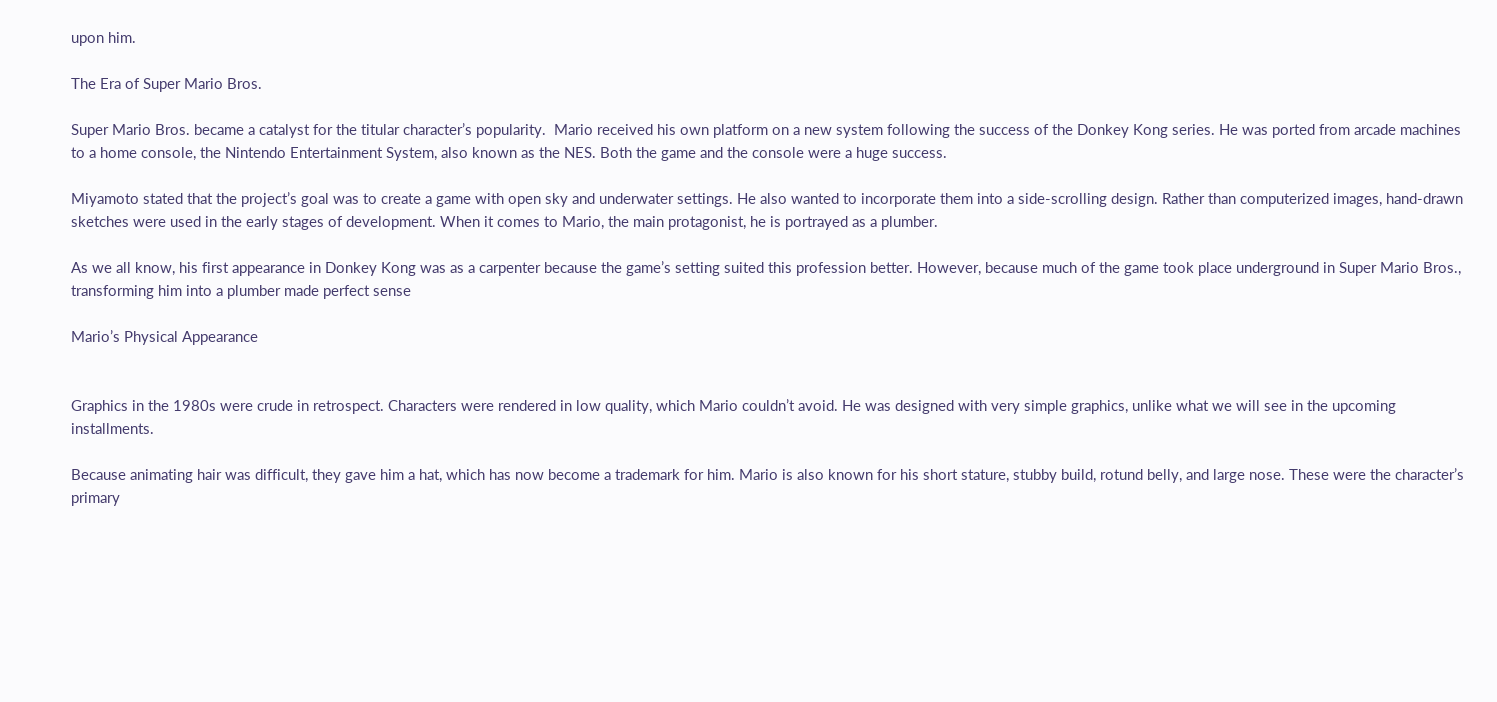upon him.

The Era of Super Mario Bros.

Super Mario Bros. became a catalyst for the titular character’s popularity.  Mario received his own platform on a new system following the success of the Donkey Kong series. He was ported from arcade machines to a home console, the Nintendo Entertainment System, also known as the NES. Both the game and the console were a huge success.

Miyamoto stated that the project’s goal was to create a game with open sky and underwater settings. He also wanted to incorporate them into a side-scrolling design. Rather than computerized images, hand-drawn sketches were used in the early stages of development. When it comes to Mario, the main protagonist, he is portrayed as a plumber.

As we all know, his first appearance in Donkey Kong was as a carpenter because the game’s setting suited this profession better. However, because much of the game took place underground in Super Mario Bros., transforming him into a plumber made perfect sense

Mario’s Physical Appearance


Graphics in the 1980s were crude in retrospect. Characters were rendered in low quality, which Mario couldn’t avoid. He was designed with very simple graphics, unlike what we will see in the upcoming installments.

Because animating hair was difficult, they gave him a hat, which has now become a trademark for him. Mario is also known for his short stature, stubby build, rotund belly, and large nose. These were the character’s primary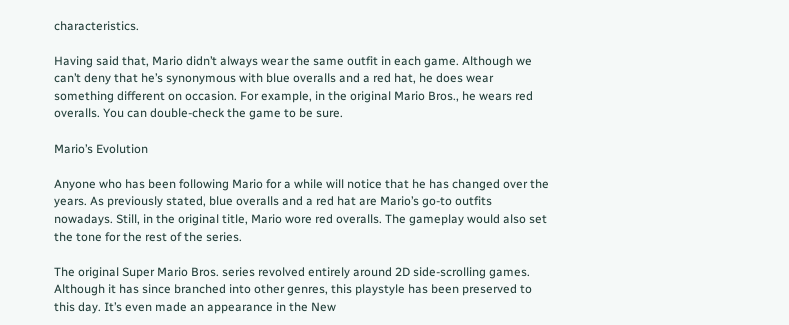characteristics.

Having said that, Mario didn’t always wear the same outfit in each game. Although we can’t deny that he’s synonymous with blue overalls and a red hat, he does wear something different on occasion. For example, in the original Mario Bros., he wears red overalls. You can double-check the game to be sure.

Mario’s Evolution

Anyone who has been following Mario for a while will notice that he has changed over the years. As previously stated, blue overalls and a red hat are Mario’s go-to outfits nowadays. Still, in the original title, Mario wore red overalls. The gameplay would also set the tone for the rest of the series.

The original Super Mario Bros. series revolved entirely around 2D side-scrolling games. Although it has since branched into other genres, this playstyle has been preserved to this day. It’s even made an appearance in the New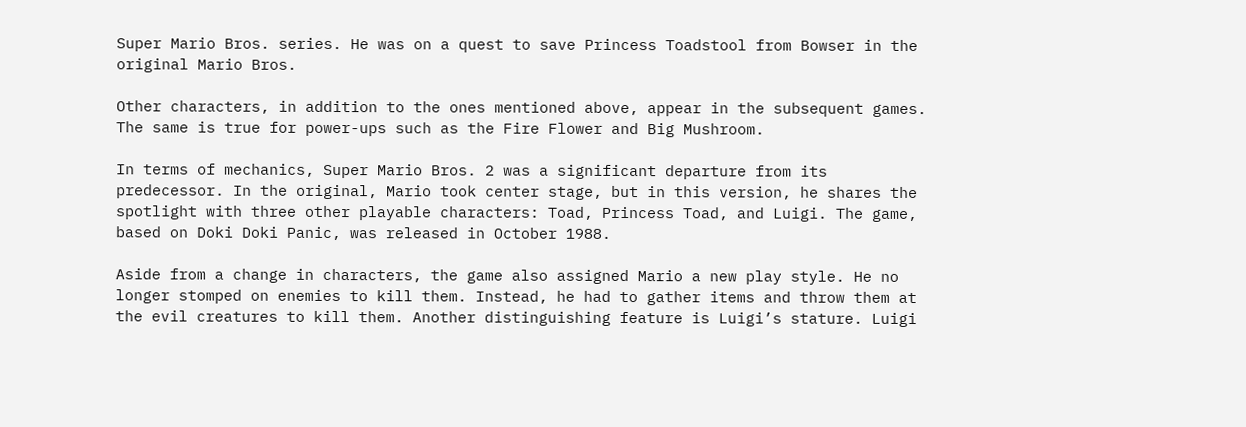Super Mario Bros. series. He was on a quest to save Princess Toadstool from Bowser in the original Mario Bros.

Other characters, in addition to the ones mentioned above, appear in the subsequent games. The same is true for power-ups such as the Fire Flower and Big Mushroom.

In terms of mechanics, Super Mario Bros. 2 was a significant departure from its predecessor. In the original, Mario took center stage, but in this version, he shares the spotlight with three other playable characters: Toad, Princess Toad, and Luigi. The game, based on Doki Doki Panic, was released in October 1988.

Aside from a change in characters, the game also assigned Mario a new play style. He no longer stomped on enemies to kill them. Instead, he had to gather items and throw them at the evil creatures to kill them. Another distinguishing feature is Luigi’s stature. Luigi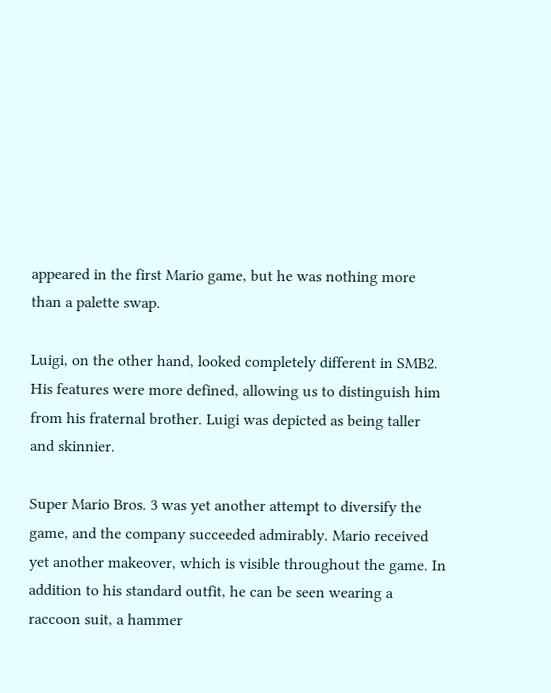appeared in the first Mario game, but he was nothing more than a palette swap.

Luigi, on the other hand, looked completely different in SMB2. His features were more defined, allowing us to distinguish him from his fraternal brother. Luigi was depicted as being taller and skinnier.

Super Mario Bros. 3 was yet another attempt to diversify the game, and the company succeeded admirably. Mario received yet another makeover, which is visible throughout the game. In addition to his standard outfit, he can be seen wearing a raccoon suit, a hammer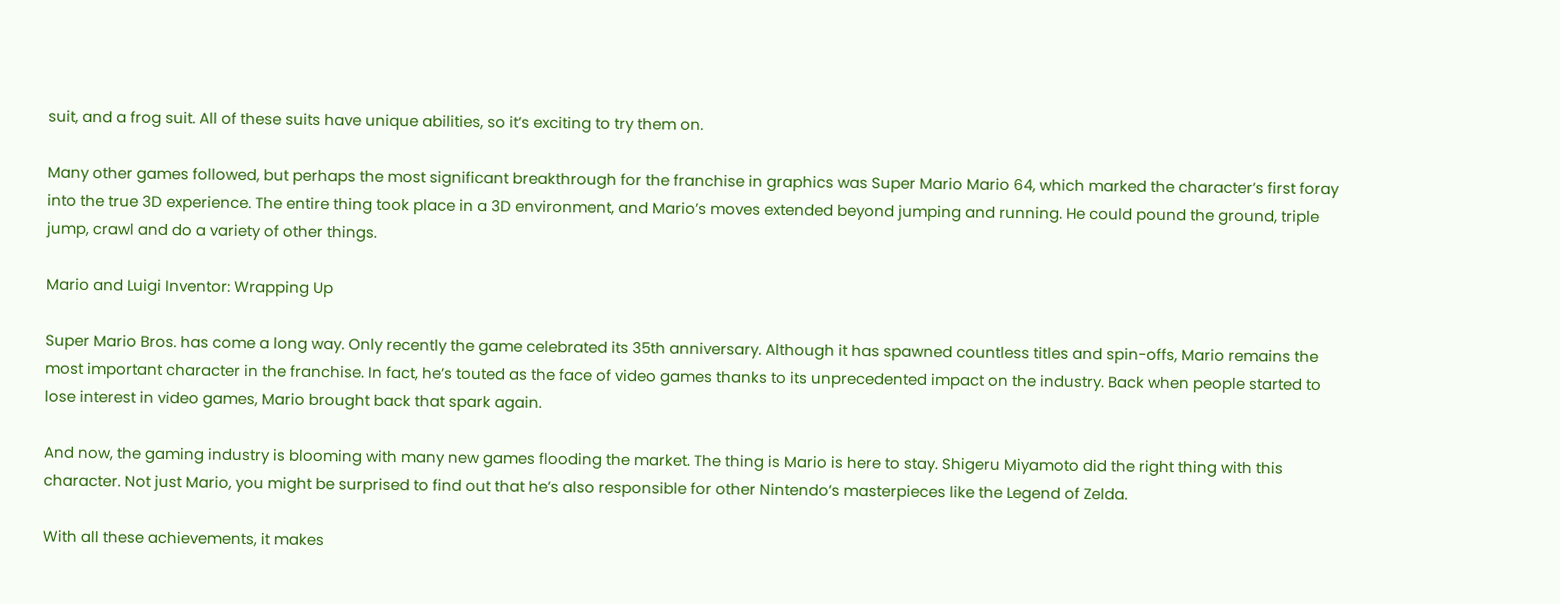suit, and a frog suit. All of these suits have unique abilities, so it’s exciting to try them on.

Many other games followed, but perhaps the most significant breakthrough for the franchise in graphics was Super Mario Mario 64, which marked the character’s first foray into the true 3D experience. The entire thing took place in a 3D environment, and Mario’s moves extended beyond jumping and running. He could pound the ground, triple jump, crawl and do a variety of other things.

Mario and Luigi Inventor: Wrapping Up

Super Mario Bros. has come a long way. Only recently the game celebrated its 35th anniversary. Although it has spawned countless titles and spin-offs, Mario remains the most important character in the franchise. In fact, he’s touted as the face of video games thanks to its unprecedented impact on the industry. Back when people started to lose interest in video games, Mario brought back that spark again.

And now, the gaming industry is blooming with many new games flooding the market. The thing is Mario is here to stay. Shigeru Miyamoto did the right thing with this character. Not just Mario, you might be surprised to find out that he’s also responsible for other Nintendo’s masterpieces like the Legend of Zelda.

With all these achievements, it makes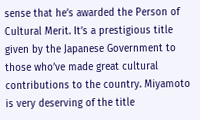sense that he’s awarded the Person of Cultural Merit. It’s a prestigious title given by the Japanese Government to those who’ve made great cultural contributions to the country. Miyamoto is very deserving of the title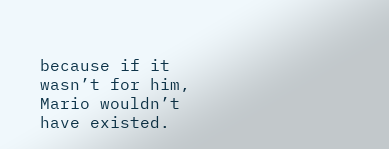because if it wasn’t for him, Mario wouldn’t have existed.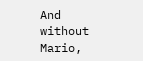And without Mario,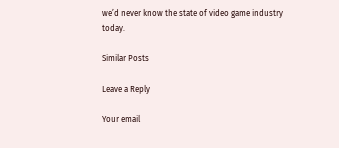we’d never know the state of video game industry today.

Similar Posts

Leave a Reply

Your email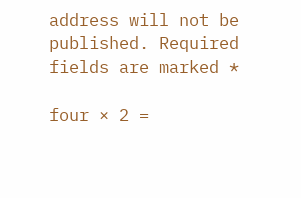address will not be published. Required fields are marked *

four × 2 =